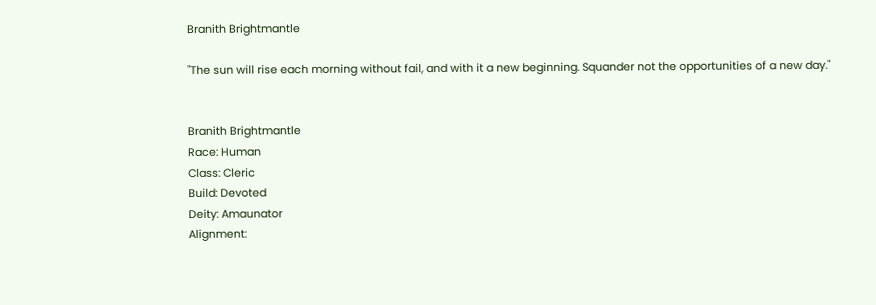Branith Brightmantle

"The sun will rise each morning without fail, and with it a new beginning. Squander not the opportunities of a new day."


Branith Brightmantle
Race: Human
Class: Cleric
Build: Devoted
Deity: Amaunator
Alignment: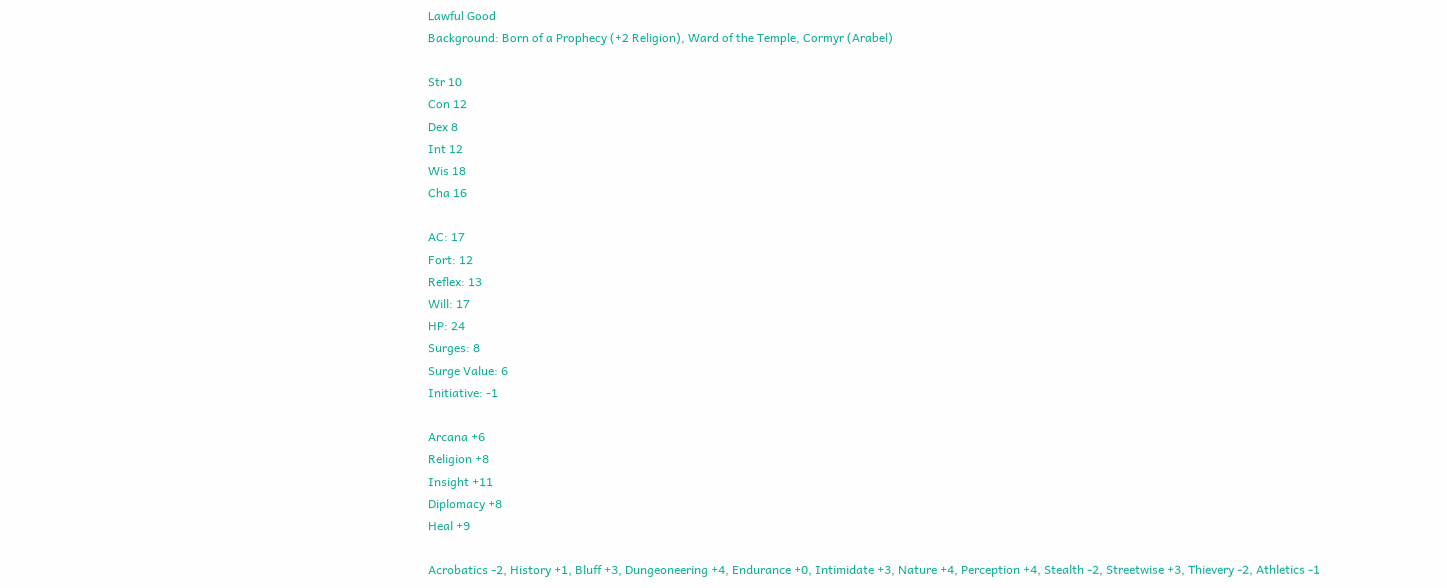Lawful Good
Background: Born of a Prophecy (+2 Religion), Ward of the Temple, Cormyr (Arabel)

Str 10
Con 12
Dex 8
Int 12
Wis 18
Cha 16

AC: 17
Fort: 12
Reflex: 13
Will: 17
HP: 24
Surges: 8
Surge Value: 6
Initiative: -1

Arcana +6
Religion +8
Insight +11
Diplomacy +8
Heal +9

Acrobatics -2, History +1, Bluff +3, Dungeoneering +4, Endurance +0, Intimidate +3, Nature +4, Perception +4, Stealth -2, Streetwise +3, Thievery -2, Athletics -1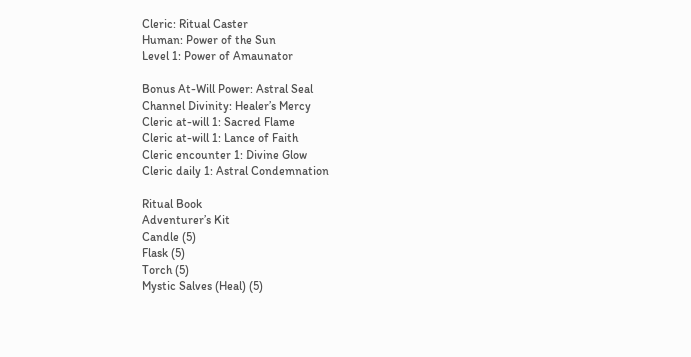Cleric: Ritual Caster
Human: Power of the Sun
Level 1: Power of Amaunator

Bonus At-Will Power: Astral Seal
Channel Divinity: Healer’s Mercy
Cleric at-will 1: Sacred Flame
Cleric at-will 1: Lance of Faith
Cleric encounter 1: Divine Glow
Cleric daily 1: Astral Condemnation

Ritual Book
Adventurer’s Kit
Candle (5)
Flask (5)
Torch (5)
Mystic Salves (Heal) (5)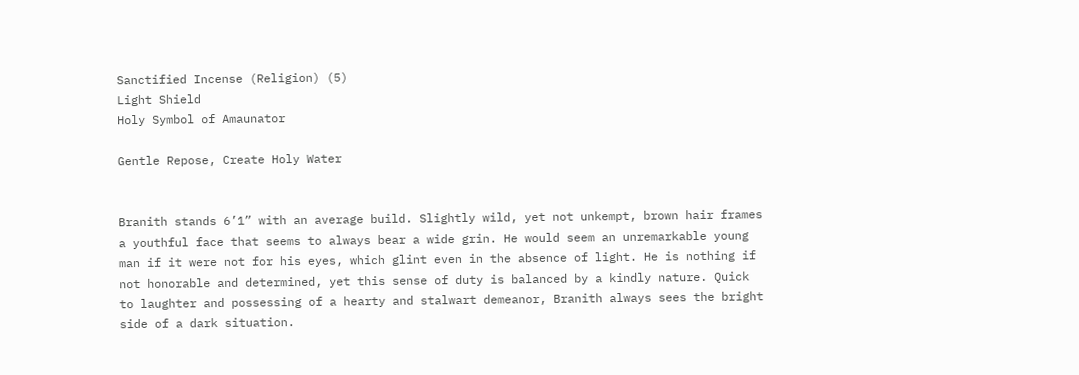Sanctified Incense (Religion) (5)
Light Shield
Holy Symbol of Amaunator

Gentle Repose, Create Holy Water


Branith stands 6’1” with an average build. Slightly wild, yet not unkempt, brown hair frames a youthful face that seems to always bear a wide grin. He would seem an unremarkable young man if it were not for his eyes, which glint even in the absence of light. He is nothing if not honorable and determined, yet this sense of duty is balanced by a kindly nature. Quick to laughter and possessing of a hearty and stalwart demeanor, Branith always sees the bright side of a dark situation.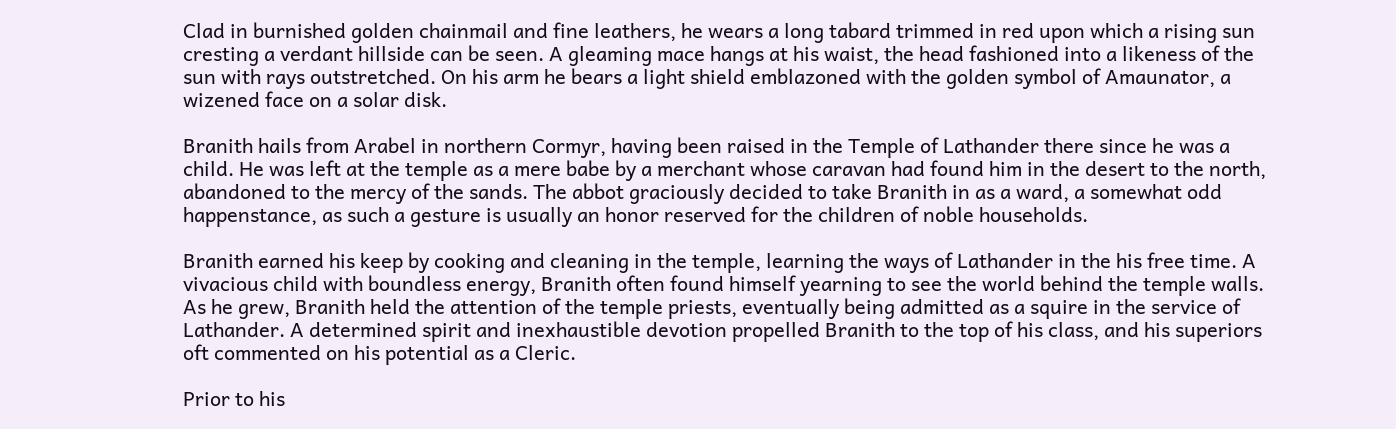Clad in burnished golden chainmail and fine leathers, he wears a long tabard trimmed in red upon which a rising sun cresting a verdant hillside can be seen. A gleaming mace hangs at his waist, the head fashioned into a likeness of the sun with rays outstretched. On his arm he bears a light shield emblazoned with the golden symbol of Amaunator, a wizened face on a solar disk.

Branith hails from Arabel in northern Cormyr, having been raised in the Temple of Lathander there since he was a child. He was left at the temple as a mere babe by a merchant whose caravan had found him in the desert to the north, abandoned to the mercy of the sands. The abbot graciously decided to take Branith in as a ward, a somewhat odd happenstance, as such a gesture is usually an honor reserved for the children of noble households.

Branith earned his keep by cooking and cleaning in the temple, learning the ways of Lathander in the his free time. A vivacious child with boundless energy, Branith often found himself yearning to see the world behind the temple walls. As he grew, Branith held the attention of the temple priests, eventually being admitted as a squire in the service of Lathander. A determined spirit and inexhaustible devotion propelled Branith to the top of his class, and his superiors oft commented on his potential as a Cleric.

Prior to his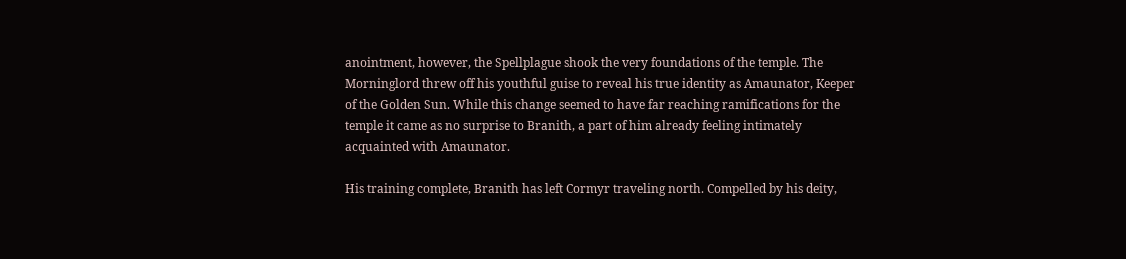anointment, however, the Spellplague shook the very foundations of the temple. The Morninglord threw off his youthful guise to reveal his true identity as Amaunator, Keeper of the Golden Sun. While this change seemed to have far reaching ramifications for the temple it came as no surprise to Branith, a part of him already feeling intimately acquainted with Amaunator.

His training complete, Branith has left Cormyr traveling north. Compelled by his deity,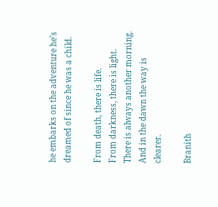he embarks on the adventure he’s dreamed of since he was a child.

From death, there is life.
From darkness, there is light.
There is always another morning.
And in the dawn the way is clearer.

Branith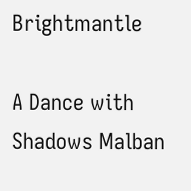Brightmantle

A Dance with Shadows Malban